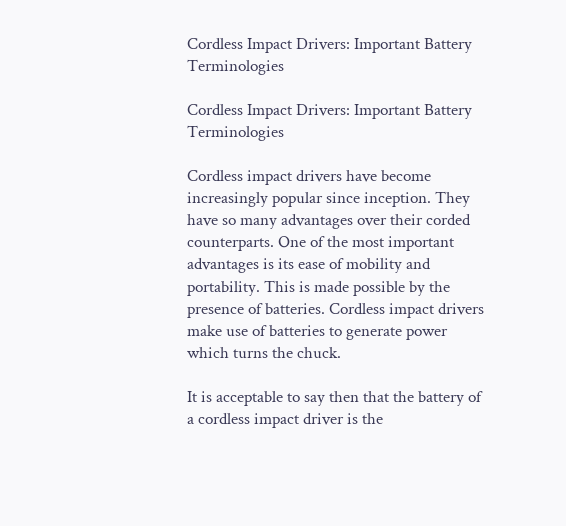Cordless Impact Drivers: Important Battery Terminologies

Cordless Impact Drivers: Important Battery Terminologies

Cordless impact drivers have become increasingly popular since inception. They have so many advantages over their corded counterparts. One of the most important advantages is its ease of mobility and portability. This is made possible by the presence of batteries. Cordless impact drivers make use of batteries to generate power which turns the chuck.

It is acceptable to say then that the battery of a cordless impact driver is the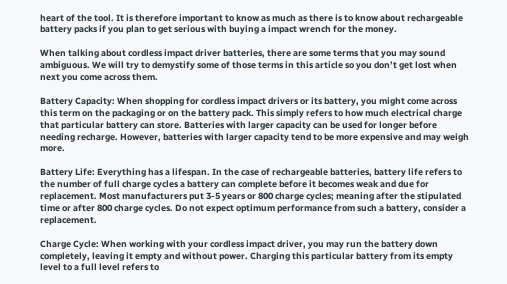heart of the tool. It is therefore important to know as much as there is to know about rechargeable battery packs if you plan to get serious with buying a impact wrench for the money.

When talking about cordless impact driver batteries, there are some terms that you may sound ambiguous. We will try to demystify some of those terms in this article so you don’t get lost when next you come across them.

Battery Capacity: When shopping for cordless impact drivers or its battery, you might come across this term on the packaging or on the battery pack. This simply refers to how much electrical charge that particular battery can store. Batteries with larger capacity can be used for longer before needing recharge. However, batteries with larger capacity tend to be more expensive and may weigh more.

Battery Life: Everything has a lifespan. In the case of rechargeable batteries, battery life refers to the number of full charge cycles a battery can complete before it becomes weak and due for replacement. Most manufacturers put 3-5 years or 800 charge cycles; meaning after the stipulated time or after 800 charge cycles. Do not expect optimum performance from such a battery, consider a replacement.

Charge Cycle: When working with your cordless impact driver, you may run the battery down completely, leaving it empty and without power. Charging this particular battery from its empty level to a full level refers to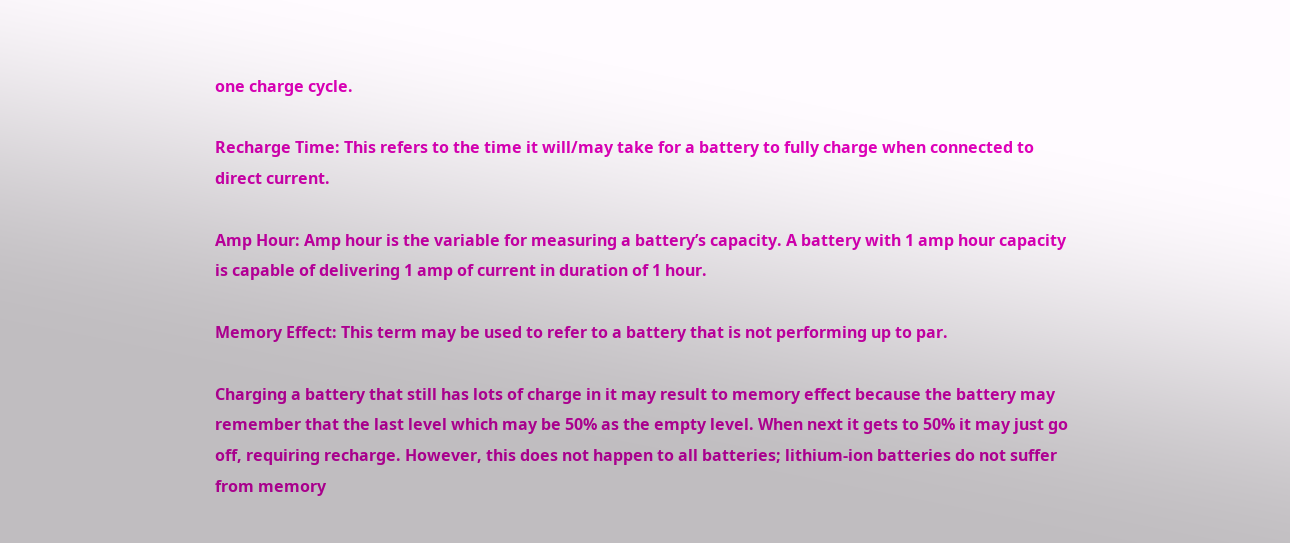one charge cycle.

Recharge Time: This refers to the time it will/may take for a battery to fully charge when connected to direct current.

Amp Hour: Amp hour is the variable for measuring a battery’s capacity. A battery with 1 amp hour capacity is capable of delivering 1 amp of current in duration of 1 hour.

Memory Effect: This term may be used to refer to a battery that is not performing up to par.

Charging a battery that still has lots of charge in it may result to memory effect because the battery may remember that the last level which may be 50% as the empty level. When next it gets to 50% it may just go off, requiring recharge. However, this does not happen to all batteries; lithium-ion batteries do not suffer from memory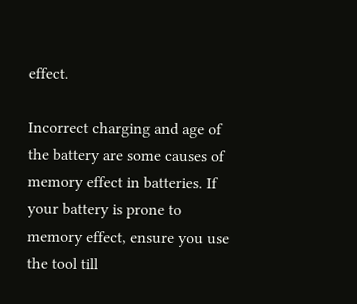effect.

Incorrect charging and age of the battery are some causes of memory effect in batteries. If your battery is prone to memory effect, ensure you use the tool till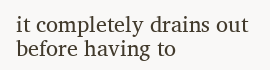it completely drains out before having to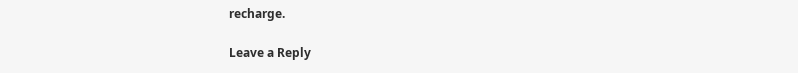recharge.

Leave a Reply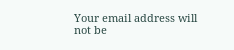Your email address will not be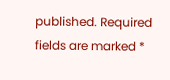published. Required fields are marked *